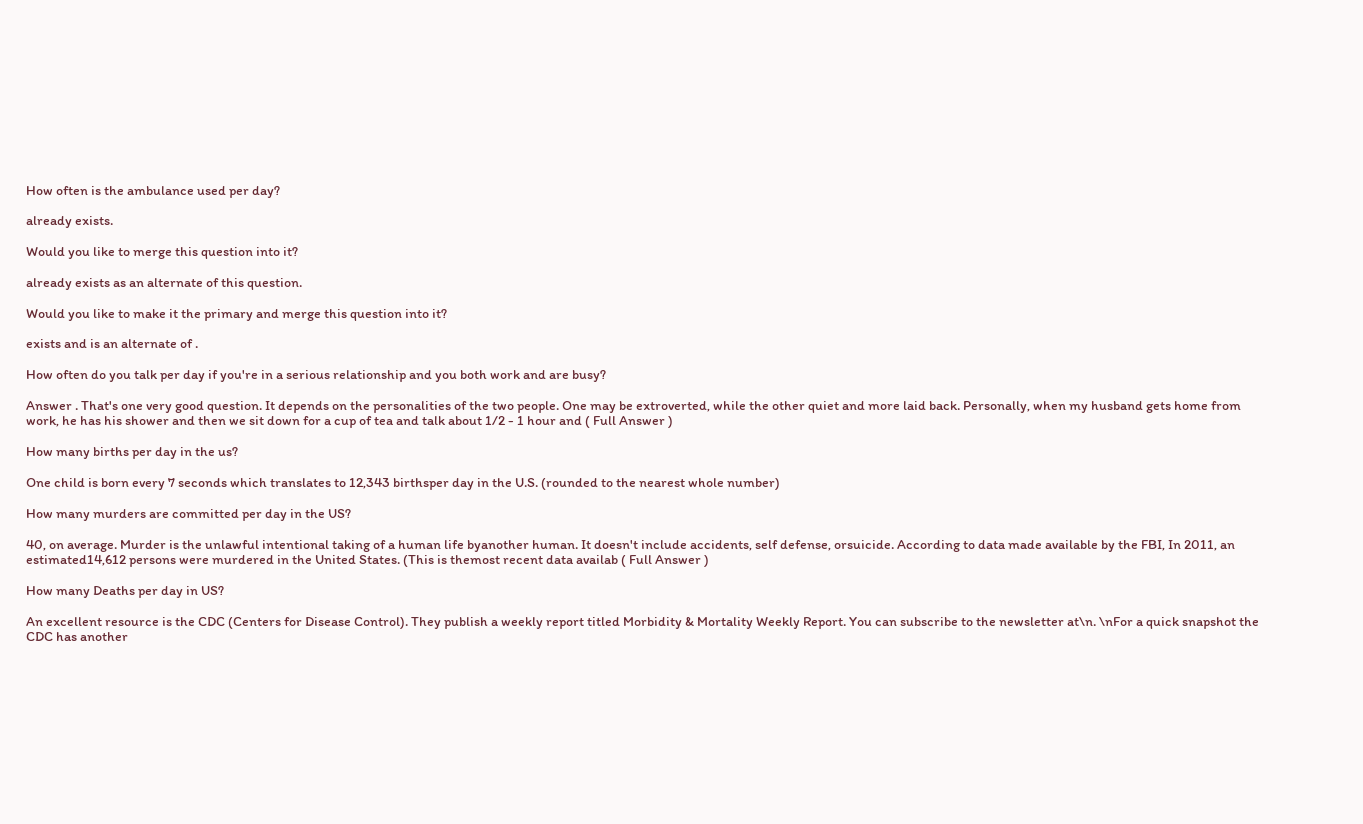How often is the ambulance used per day?

already exists.

Would you like to merge this question into it?

already exists as an alternate of this question.

Would you like to make it the primary and merge this question into it?

exists and is an alternate of .

How often do you talk per day if you're in a serious relationship and you both work and are busy?

Answer . That's one very good question. It depends on the personalities of the two people. One may be extroverted, while the other quiet and more laid back. Personally, when my husband gets home from work, he has his shower and then we sit down for a cup of tea and talk about 1/2 - 1 hour and ( Full Answer )

How many births per day in the us?

One child is born every 7 seconds which translates to 12,343 birthsper day in the U.S. (rounded to the nearest whole number)

How many murders are committed per day in the US?

40, on average. Murder is the unlawful intentional taking of a human life byanother human. It doesn't include accidents, self defense, orsuicide. According to data made available by the FBI, In 2011, an estimated14,612 persons were murdered in the United States. (This is themost recent data availab ( Full Answer )

How many Deaths per day in US?

An excellent resource is the CDC (Centers for Disease Control). They publish a weekly report titled Morbidity & Mortality Weekly Report. You can subscribe to the newsletter at\n. \nFor a quick snapshot the CDC has another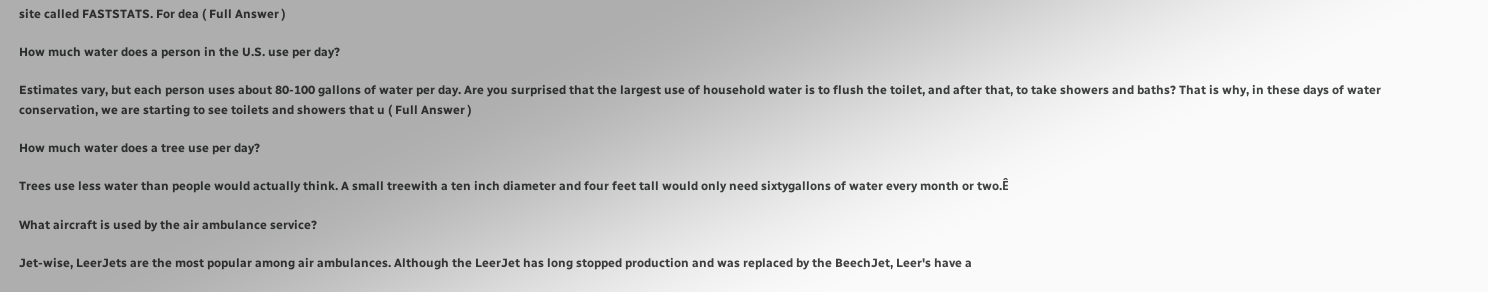site called FASTSTATS. For dea ( Full Answer )

How much water does a person in the U.S. use per day?

Estimates vary, but each person uses about 80-100 gallons of water per day. Are you surprised that the largest use of household water is to flush the toilet, and after that, to take showers and baths? That is why, in these days of water conservation, we are starting to see toilets and showers that u ( Full Answer )

How much water does a tree use per day?

Trees use less water than people would actually think. A small treewith a ten inch diameter and four feet tall would only need sixtygallons of water every month or two.Ê

What aircraft is used by the air ambulance service?

Jet-wise, LeerJets are the most popular among air ambulances. Although the LeerJet has long stopped production and was replaced by the BeechJet, Leer's have a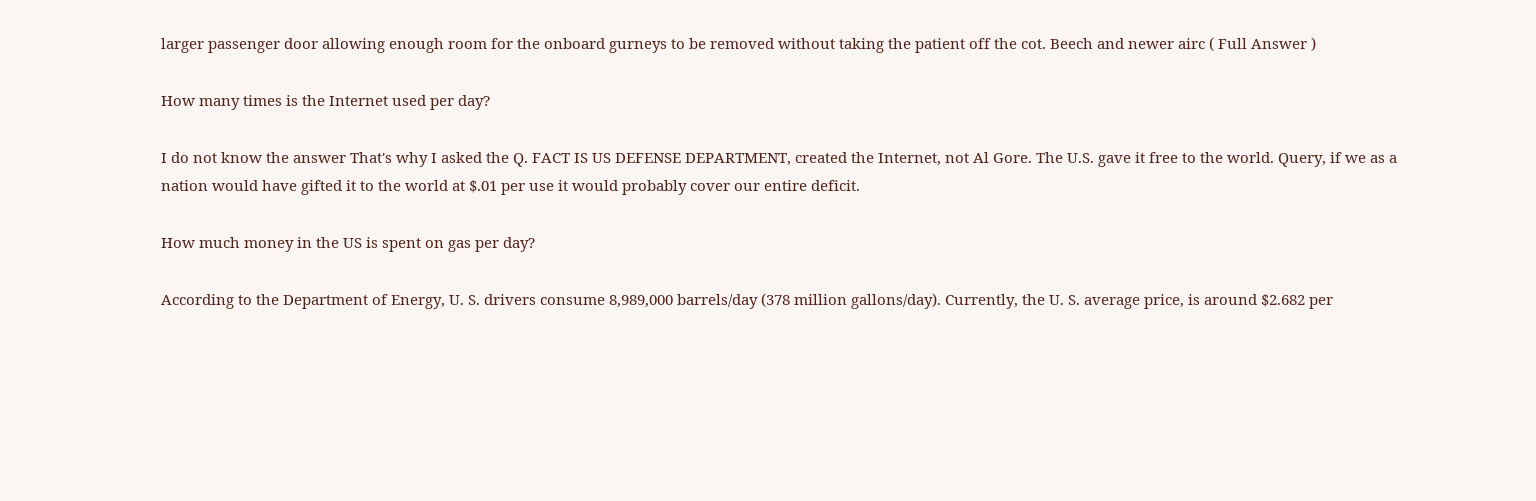larger passenger door allowing enough room for the onboard gurneys to be removed without taking the patient off the cot. Beech and newer airc ( Full Answer )

How many times is the Internet used per day?

I do not know the answer That's why I asked the Q. FACT IS US DEFENSE DEPARTMENT, created the Internet, not Al Gore. The U.S. gave it free to the world. Query, if we as a nation would have gifted it to the world at $.01 per use it would probably cover our entire deficit.

How much money in the US is spent on gas per day?

According to the Department of Energy, U. S. drivers consume 8,989,000 barrels/day (378 million gallons/day). Currently, the U. S. average price, is around $2.682 per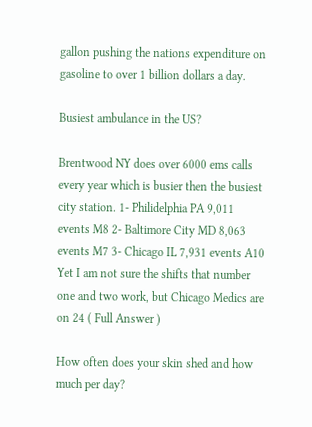gallon pushing the nations expenditure on gasoline to over 1 billion dollars a day.

Busiest ambulance in the US?

Brentwood NY does over 6000 ems calls every year which is busier then the busiest city station. 1- Philidelphia PA 9,011 events M8 2- Baltimore City MD 8,063 events M7 3- Chicago IL 7,931 events A10 Yet I am not sure the shifts that number one and two work, but Chicago Medics are on 24 ( Full Answer )

How often does your skin shed and how much per day?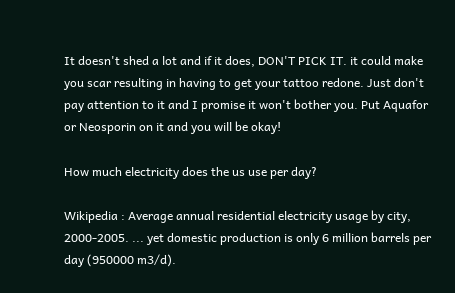It doesn't shed a lot and if it does, DON'T PICK IT. it could make you scar resulting in having to get your tattoo redone. Just don't pay attention to it and I promise it won't bother you. Put Aquafor or Neosporin on it and you will be okay!

How much electricity does the us use per day?

Wikipedia : Average annual residential electricity usage by city, 2000-2005. ... yet domestic production is only 6 million barrels per day (950000 m3/d).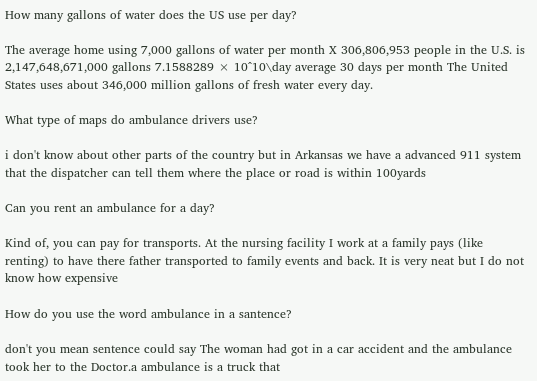How many gallons of water does the US use per day?

The average home using 7,000 gallons of water per month X 306,806,953 people in the U.S. is 2,147,648,671,000 gallons 7.1588289 × 10^10\day average 30 days per month The United States uses about 346,000 million gallons of fresh water every day.

What type of maps do ambulance drivers use?

i don't know about other parts of the country but in Arkansas we have a advanced 911 system that the dispatcher can tell them where the place or road is within 100yards

Can you rent an ambulance for a day?

Kind of, you can pay for transports. At the nursing facility I work at a family pays (like renting) to have there father transported to family events and back. It is very neat but I do not know how expensive

How do you use the word ambulance in a santence?

don't you mean sentence could say The woman had got in a car accident and the ambulance took her to the Doctor.a ambulance is a truck that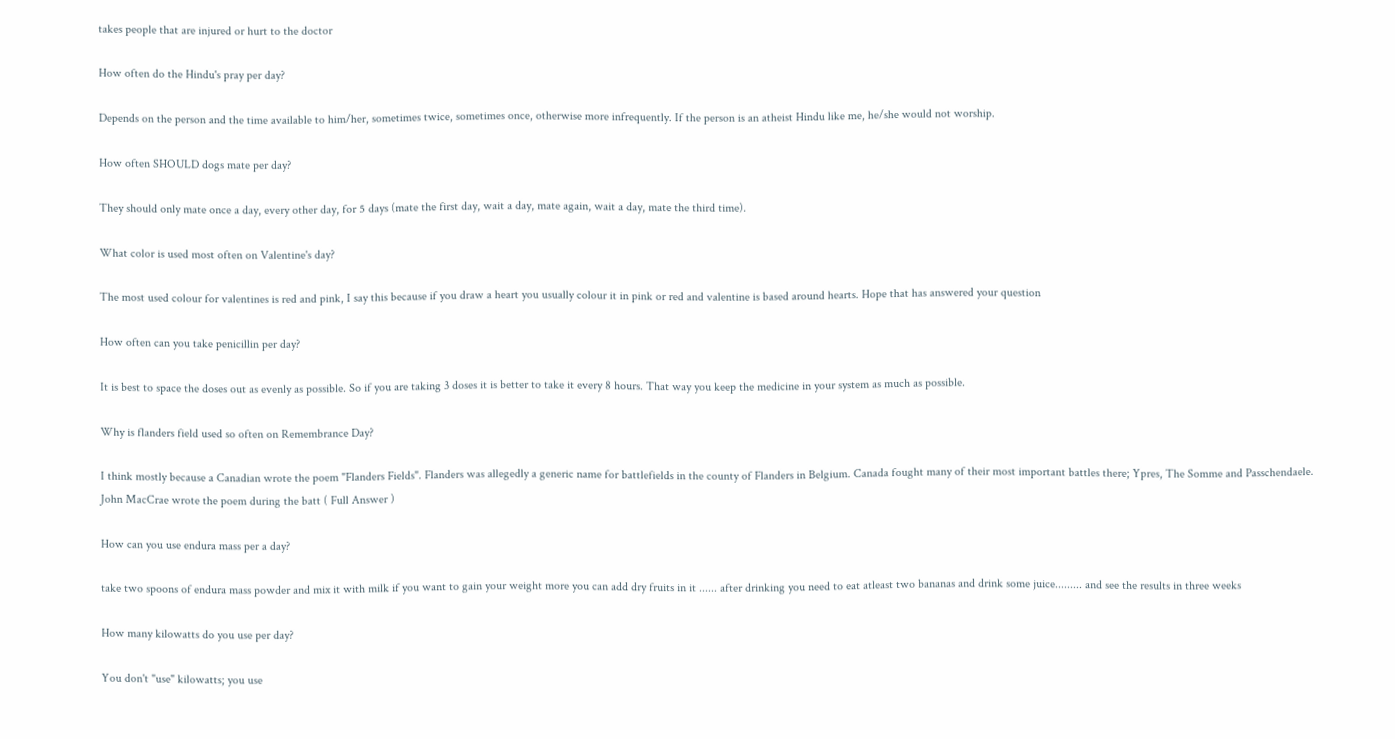takes people that are injured or hurt to the doctor

How often do the Hindu's pray per day?

Depends on the person and the time available to him/her, sometimes twice, sometimes once, otherwise more infrequently. If the person is an atheist Hindu like me, he/she would not worship.

How often SHOULD dogs mate per day?

They should only mate once a day, every other day, for 5 days (mate the first day, wait a day, mate again, wait a day, mate the third time).

What color is used most often on Valentine's day?

The most used colour for valentines is red and pink, I say this because if you draw a heart you usually colour it in pink or red and valentine is based around hearts. Hope that has answered your question

How often can you take penicillin per day?

It is best to space the doses out as evenly as possible. So if you are taking 3 doses it is better to take it every 8 hours. That way you keep the medicine in your system as much as possible.

Why is flanders field used so often on Remembrance Day?

I think mostly because a Canadian wrote the poem "Flanders Fields". Flanders was allegedly a generic name for battlefields in the county of Flanders in Belgium. Canada fought many of their most important battles there; Ypres, The Somme and Passchendaele. John MacCrae wrote the poem during the batt ( Full Answer )

How can you use endura mass per a day?

take two spoons of endura mass powder and mix it with milk if you want to gain your weight more you can add dry fruits in it ...... after drinking you need to eat atleast two bananas and drink some juice......... and see the results in three weeks

How many kilowatts do you use per day?

You don't "use" kilowatts; you use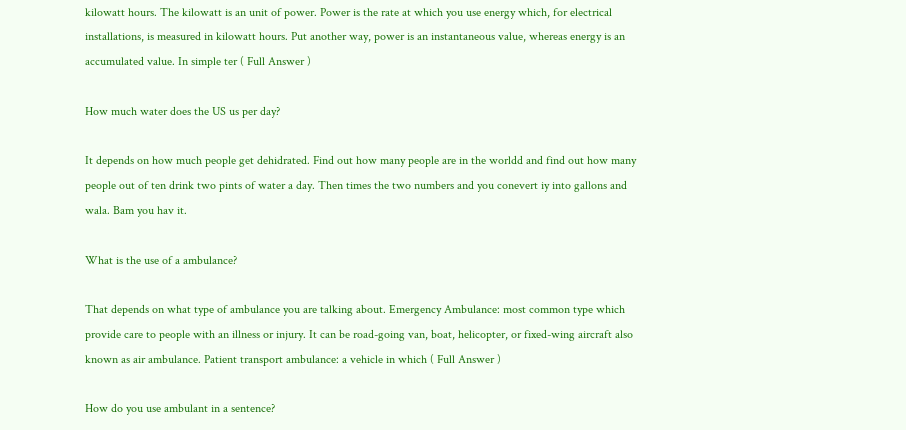kilowatt hours. The kilowatt is an unit of power. Power is the rate at which you use energy which, for electrical installations, is measured in kilowatt hours. Put another way, power is an instantaneous value, whereas energy is an accumulated value. In simple ter ( Full Answer )

How much water does the US us per day?

It depends on how much people get dehidrated. Find out how many people are in the worldd and find out how many people out of ten drink two pints of water a day. Then times the two numbers and you conevert iy into gallons and wala. Bam you hav it.

What is the use of a ambulance?

That depends on what type of ambulance you are talking about. Emergency Ambulance: most common type which provide care to people with an illness or injury. It can be road-going van, boat, helicopter, or fixed-wing aircraft also known as air ambulance. Patient transport ambulance: a vehicle in which ( Full Answer )

How do you use ambulant in a sentence?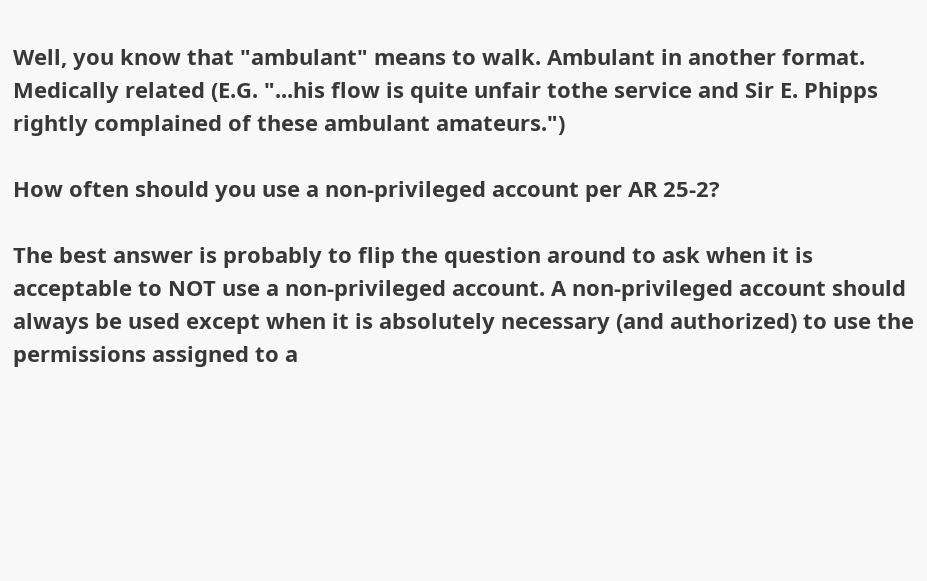Well, you know that "ambulant" means to walk. Ambulant in another format. Medically related (E.G. "...his flow is quite unfair tothe service and Sir E. Phipps rightly complained of these ambulant amateurs.")

How often should you use a non-privileged account per AR 25-2?

The best answer is probably to flip the question around to ask when it is acceptable to NOT use a non-privileged account. A non-privileged account should always be used except when it is absolutely necessary (and authorized) to use the permissions assigned to a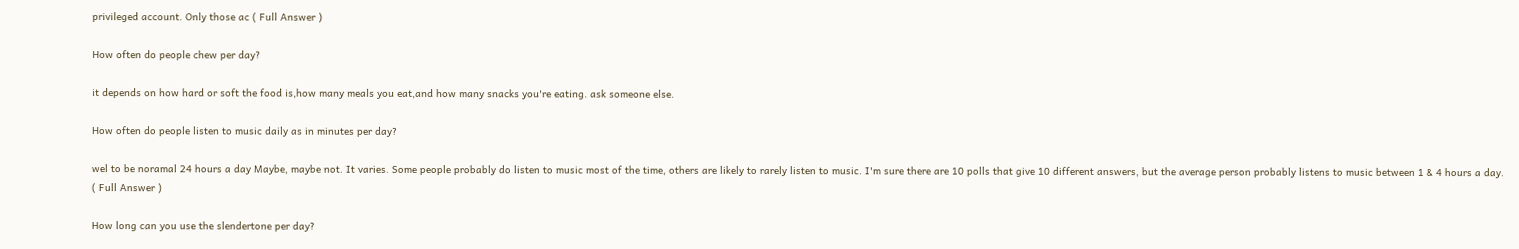privileged account. Only those ac ( Full Answer )

How often do people chew per day?

it depends on how hard or soft the food is,how many meals you eat,and how many snacks you're eating. ask someone else.

How often do people listen to music daily as in minutes per day?

wel to be noramal 24 hours a day Maybe, maybe not. It varies. Some people probably do listen to music most of the time, others are likely to rarely listen to music. I'm sure there are 10 polls that give 10 different answers, but the average person probably listens to music between 1 & 4 hours a day. ( Full Answer )

How long can you use the slendertone per day?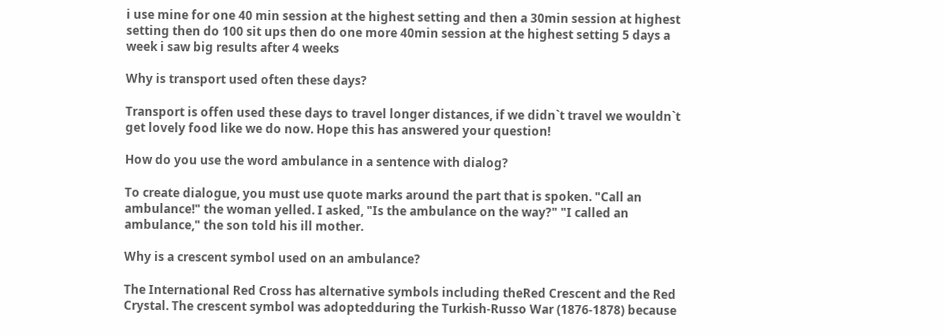i use mine for one 40 min session at the highest setting and then a 30min session at highest setting then do 100 sit ups then do one more 40min session at the highest setting 5 days a week i saw big results after 4 weeks

Why is transport used often these days?

Transport is offen used these days to travel longer distances, if we didn`t travel we wouldn`t get lovely food like we do now. Hope this has answered your question!

How do you use the word ambulance in a sentence with dialog?

To create dialogue, you must use quote marks around the part that is spoken. "Call an ambulance!" the woman yelled. I asked, "Is the ambulance on the way?" "I called an ambulance," the son told his ill mother.

Why is a crescent symbol used on an ambulance?

The International Red Cross has alternative symbols including theRed Crescent and the Red Crystal. The crescent symbol was adoptedduring the Turkish-Russo War (1876-1878) because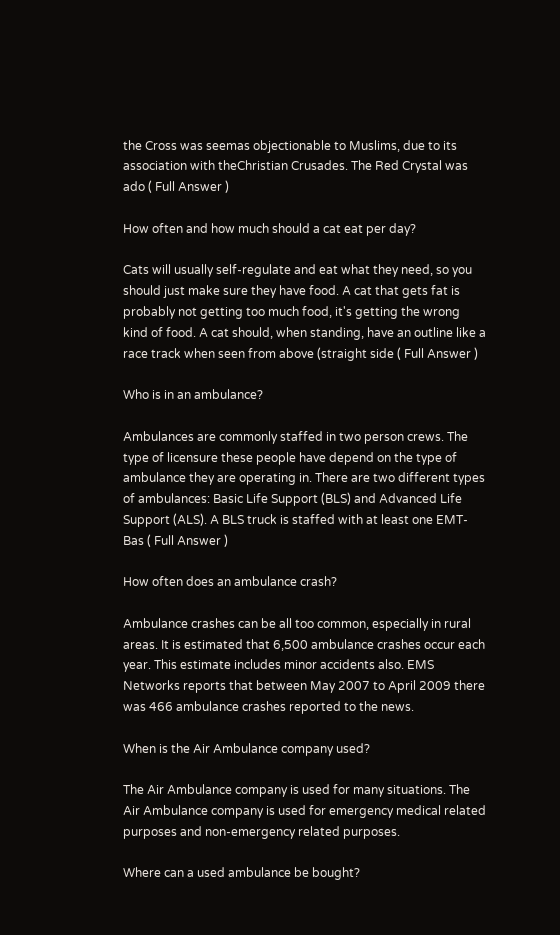the Cross was seemas objectionable to Muslims, due to its association with theChristian Crusades. The Red Crystal was ado ( Full Answer )

How often and how much should a cat eat per day?

Cats will usually self-regulate and eat what they need, so you should just make sure they have food. A cat that gets fat is probably not getting too much food, it's getting the wrong kind of food. A cat should, when standing, have an outline like a race track when seen from above (straight side ( Full Answer )

Who is in an ambulance?

Ambulances are commonly staffed in two person crews. The type of licensure these people have depend on the type of ambulance they are operating in. There are two different types of ambulances: Basic Life Support (BLS) and Advanced Life Support (ALS). A BLS truck is staffed with at least one EMT-Bas ( Full Answer )

How often does an ambulance crash?

Ambulance crashes can be all too common, especially in rural areas. It is estimated that 6,500 ambulance crashes occur each year. This estimate includes minor accidents also. EMS Networks reports that between May 2007 to April 2009 there was 466 ambulance crashes reported to the news.

When is the Air Ambulance company used?

The Air Ambulance company is used for many situations. The Air Ambulance company is used for emergency medical related purposes and non-emergency related purposes.

Where can a used ambulance be bought?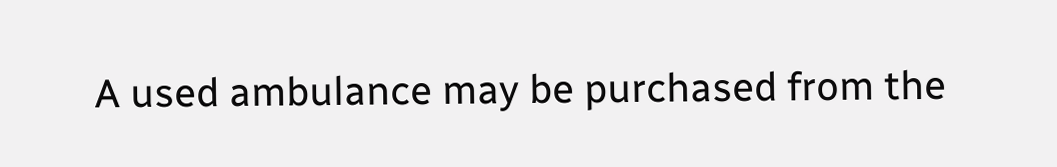A used ambulance may be purchased from the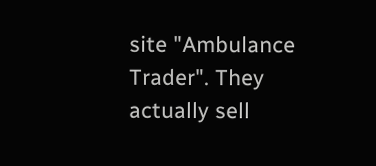site "Ambulance Trader". They actually sell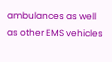ambulances as well as other EMS vehicles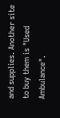and supplies. Another site to buy them is "Used Ambulance".